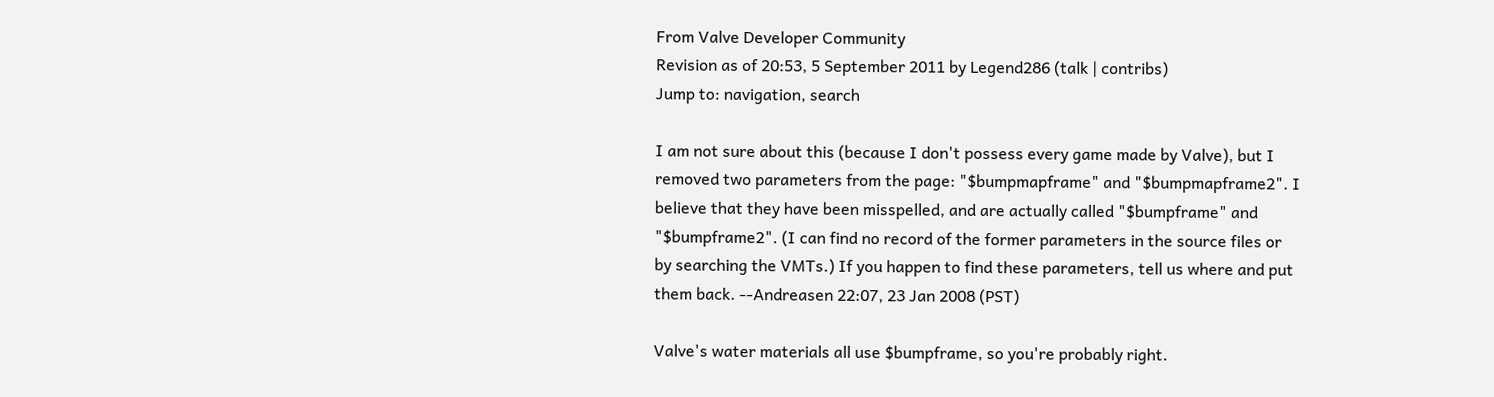From Valve Developer Community
Revision as of 20:53, 5 September 2011 by Legend286 (talk | contribs)
Jump to: navigation, search

I am not sure about this (because I don't possess every game made by Valve), but I removed two parameters from the page: "$bumpmapframe" and "$bumpmapframe2". I believe that they have been misspelled, and are actually called "$bumpframe" and "$bumpframe2". (I can find no record of the former parameters in the source files or by searching the VMTs.) If you happen to find these parameters, tell us where and put them back. --Andreasen 22:07, 23 Jan 2008 (PST)

Valve's water materials all use $bumpframe, so you're probably right.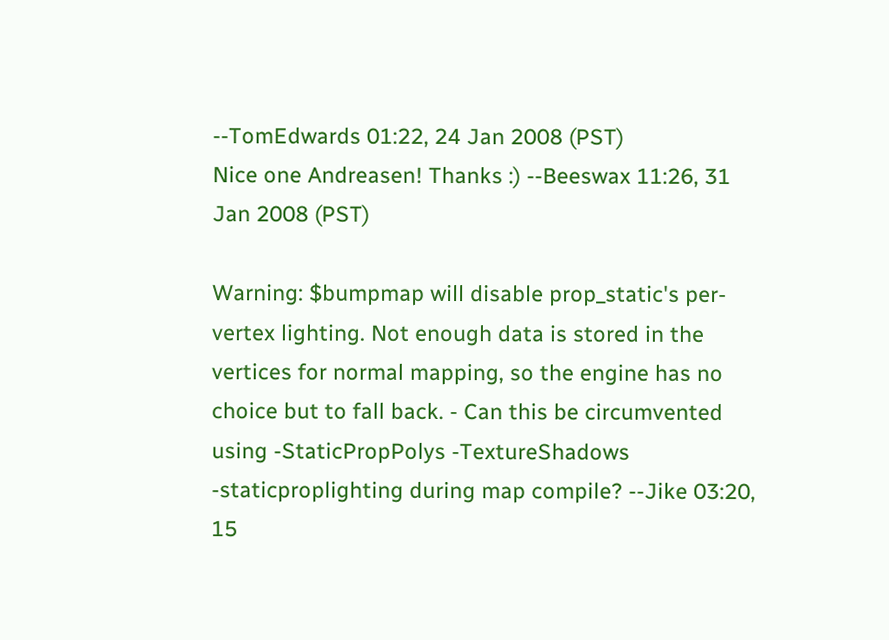--TomEdwards 01:22, 24 Jan 2008 (PST)
Nice one Andreasen! Thanks :) --Beeswax 11:26, 31 Jan 2008 (PST)

Warning: $bumpmap will disable prop_static's per-vertex lighting. Not enough data is stored in the vertices for normal mapping, so the engine has no choice but to fall back. - Can this be circumvented using -StaticPropPolys -TextureShadows -staticproplighting during map compile? --Jike 03:20, 15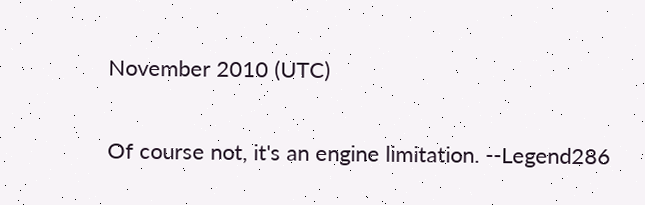November 2010 (UTC)

Of course not, it's an engine limitation. --Legend286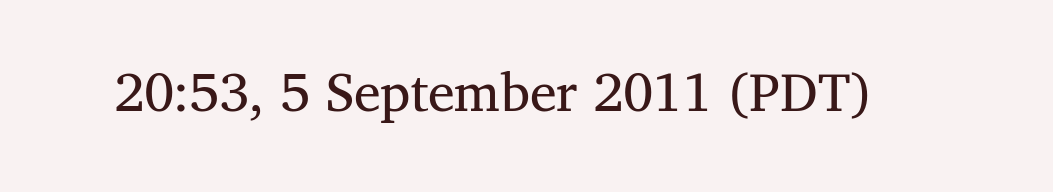20:53, 5 September 2011 (PDT)